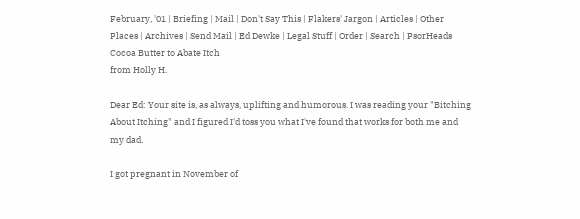February, '01 | Briefing | Mail | Don't Say This | Flakers' Jargon | Articles | Other Places | Archives | Send Mail | Ed Dewke | Legal Stuff | Order | Search | PsorHeads
Cocoa Butter to Abate Itch
from Holly H.

Dear Ed: Your site is, as always, uplifting and humorous. I was reading your "Bitching About Itching" and I figured I'd toss you what I've found that works for both me and my dad.

I got pregnant in November of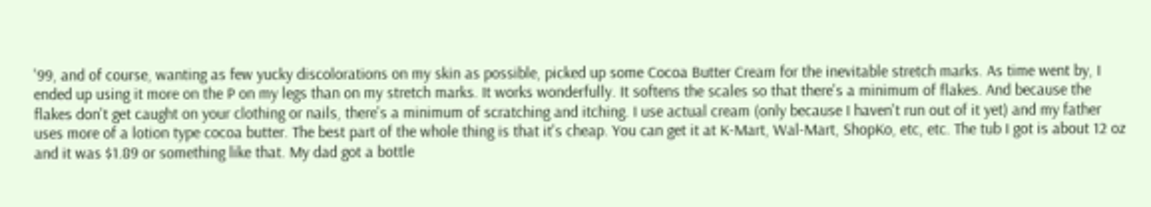'99, and of course, wanting as few yucky discolorations on my skin as possible, picked up some Cocoa Butter Cream for the inevitable stretch marks. As time went by, I ended up using it more on the P on my legs than on my stretch marks. It works wonderfully. It softens the scales so that there's a minimum of flakes. And because the flakes don't get caught on your clothing or nails, there's a minimum of scratching and itching. I use actual cream (only because I haven't run out of it yet) and my father uses more of a lotion type cocoa butter. The best part of the whole thing is that it's cheap. You can get it at K-Mart, Wal-Mart, ShopKo, etc, etc. The tub I got is about 12 oz and it was $1.89 or something like that. My dad got a bottle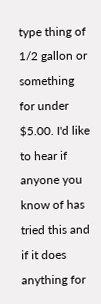type thing of 1/2 gallon or something for under $5.00. I'd like to hear if anyone you know of has tried this and if it does anything for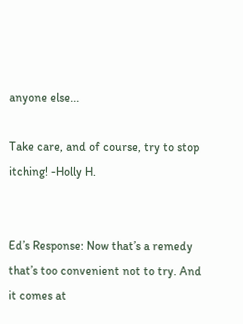anyone else...

Take care, and of course, try to stop itching! -Holly H.


Ed’s Response: Now that’s a remedy that’s too convenient not to try. And it comes at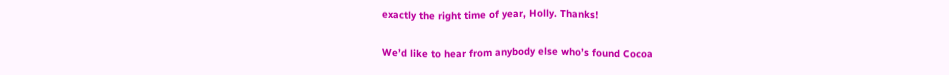exactly the right time of year, Holly. Thanks!

We’d like to hear from anybody else who’s found Cocoa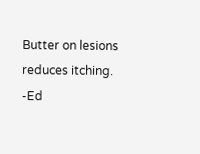Butter on lesions reduces itching. -Ed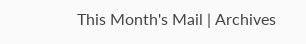This Month's Mail | Archives